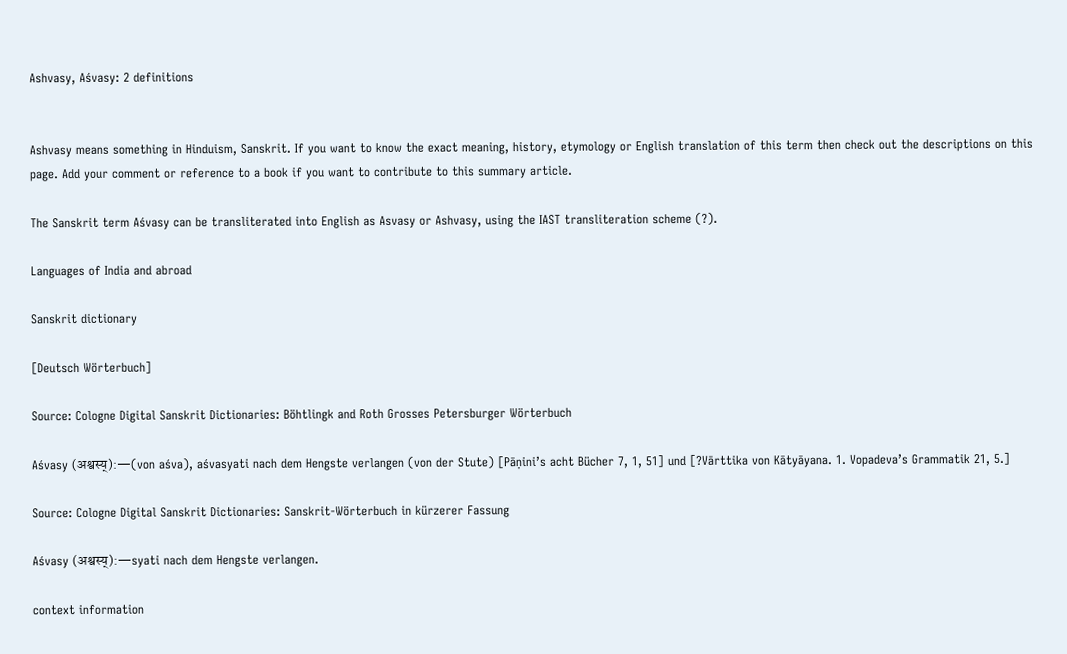Ashvasy, Aśvasy: 2 definitions


Ashvasy means something in Hinduism, Sanskrit. If you want to know the exact meaning, history, etymology or English translation of this term then check out the descriptions on this page. Add your comment or reference to a book if you want to contribute to this summary article.

The Sanskrit term Aśvasy can be transliterated into English as Asvasy or Ashvasy, using the IAST transliteration scheme (?).

Languages of India and abroad

Sanskrit dictionary

[Deutsch Wörterbuch]

Source: Cologne Digital Sanskrit Dictionaries: Böhtlingk and Roth Grosses Petersburger Wörterbuch

Aśvasy (अश्वस्य्):—(von aśva), aśvasyati nach dem Hengste verlangen (von der Stute) [Pāṇini’s acht Bücher 7, 1, 51] und [?Vārttika von Kātyāyana. 1. Vopadeva’s Grammatik 21, 5.]

Source: Cologne Digital Sanskrit Dictionaries: Sanskrit-Wörterbuch in kürzerer Fassung

Aśvasy (अश्वस्य्):—syati nach dem Hengste verlangen.

context information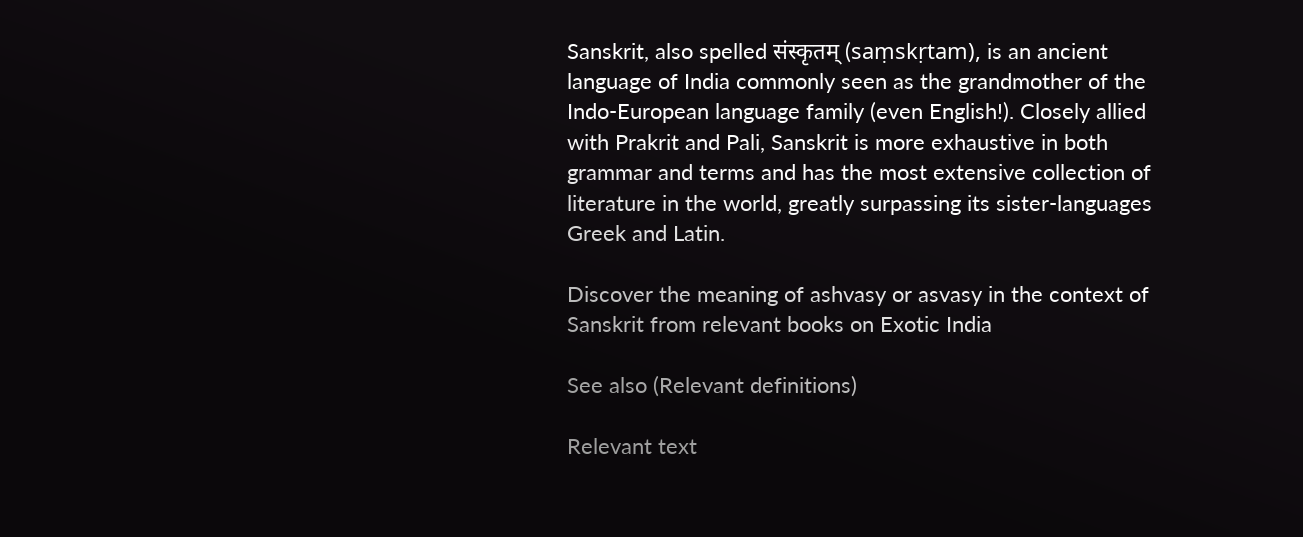Sanskrit, also spelled संस्कृतम् (saṃskṛtam), is an ancient language of India commonly seen as the grandmother of the Indo-European language family (even English!). Closely allied with Prakrit and Pali, Sanskrit is more exhaustive in both grammar and terms and has the most extensive collection of literature in the world, greatly surpassing its sister-languages Greek and Latin.

Discover the meaning of ashvasy or asvasy in the context of Sanskrit from relevant books on Exotic India

See also (Relevant definitions)

Relevant text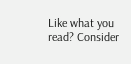Like what you read? Consider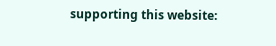supporting this website: